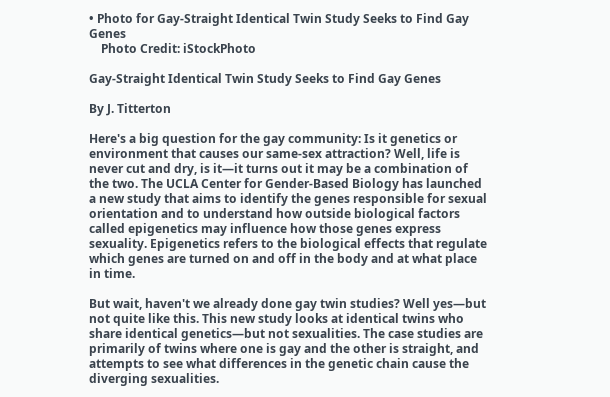• Photo for Gay-Straight Identical Twin Study Seeks to Find Gay Genes
    Photo Credit: iStockPhoto

Gay-Straight Identical Twin Study Seeks to Find Gay Genes

By J. Titterton

Here's a big question for the gay community: Is it genetics or environment that causes our same-sex attraction? Well, life is never cut and dry, is it—it turns out it may be a combination of the two. The UCLA Center for Gender-Based Biology has launched a new study that aims to identify the genes responsible for sexual orientation and to understand how outside biological factors called epigenetics may influence how those genes express sexuality. Epigenetics refers to the biological effects that regulate which genes are turned on and off in the body and at what place in time.

But wait, haven't we already done gay twin studies? Well yes—but not quite like this. This new study looks at identical twins who share identical genetics—but not sexualities. The case studies are primarily of twins where one is gay and the other is straight, and attempts to see what differences in the genetic chain cause the diverging sexualities.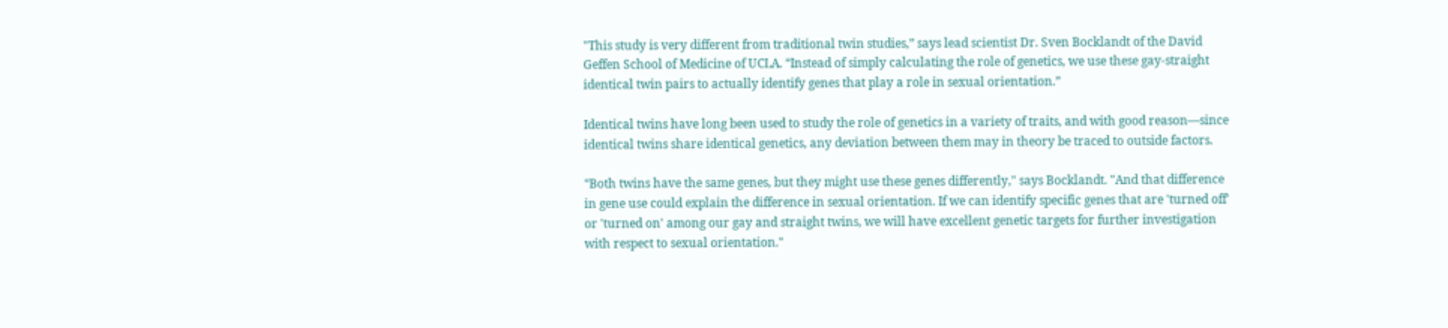"This study is very different from traditional twin studies,” says lead scientist Dr. Sven Bocklandt of the David Geffen School of Medicine of UCLA. “Instead of simply calculating the role of genetics, we use these gay-straight identical twin pairs to actually identify genes that play a role in sexual orientation.”

Identical twins have long been used to study the role of genetics in a variety of traits, and with good reason—since identical twins share identical genetics, any deviation between them may in theory be traced to outside factors.

“Both twins have the same genes, but they might use these genes differently," says Bocklandt. "And that difference in gene use could explain the difference in sexual orientation. If we can identify specific genes that are 'turned off' or 'turned on' among our gay and straight twins, we will have excellent genetic targets for further investigation with respect to sexual orientation."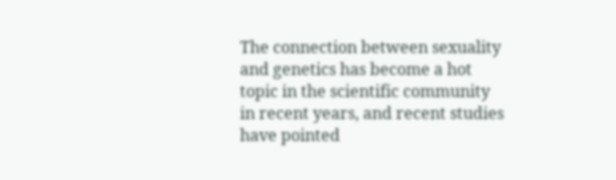The connection between sexuality and genetics has become a hot topic in the scientific community in recent years, and recent studies have pointed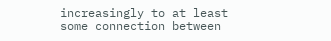increasingly to at least some connection between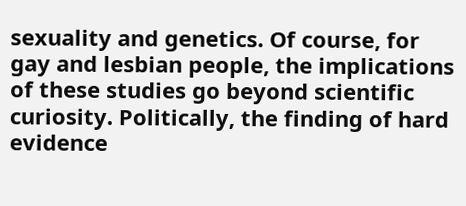sexuality and genetics. Of course, for gay and lesbian people, the implications of these studies go beyond scientific curiosity. Politically, the finding of hard evidence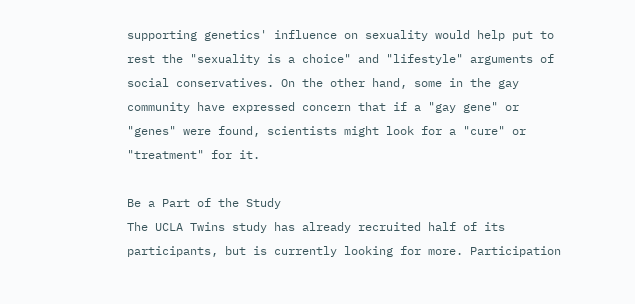supporting genetics' influence on sexuality would help put to rest the "sexuality is a choice" and "lifestyle" arguments of social conservatives. On the other hand, some in the gay community have expressed concern that if a "gay gene" or "genes" were found, scientists might look for a "cure" or "treatment" for it.

Be a Part of the Study
The UCLA Twins study has already recruited half of its participants, but is currently looking for more. Participation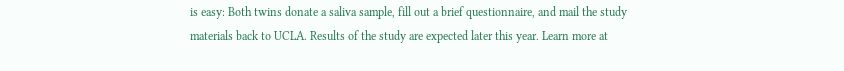is easy: Both twins donate a saliva sample, fill out a brief questionnaire, and mail the study materials back to UCLA. Results of the study are expected later this year. Learn more at